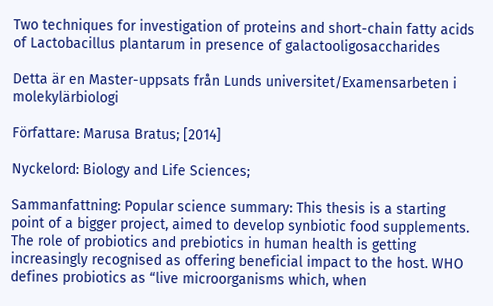Two techniques for investigation of proteins and short-chain fatty acids of Lactobacillus plantarum in presence of galactooligosaccharides

Detta är en Master-uppsats från Lunds universitet/Examensarbeten i molekylärbiologi

Författare: Marusa Bratus; [2014]

Nyckelord: Biology and Life Sciences;

Sammanfattning: Popular science summary: This thesis is a starting point of a bigger project, aimed to develop synbiotic food supplements. The role of probiotics and prebiotics in human health is getting increasingly recognised as offering beneficial impact to the host. WHO defines probiotics as “live microorganisms which, when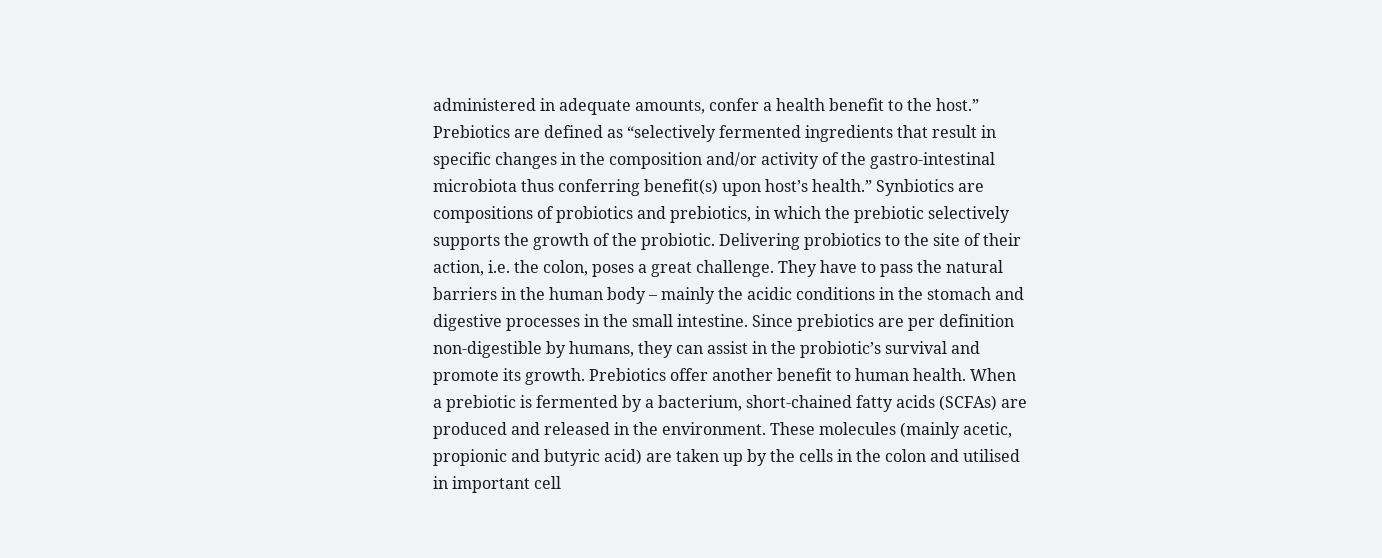administered in adequate amounts, confer a health benefit to the host.” Prebiotics are defined as “selectively fermented ingredients that result in specific changes in the composition and/or activity of the gastro-intestinal microbiota thus conferring benefit(s) upon host’s health.” Synbiotics are compositions of probiotics and prebiotics, in which the prebiotic selectively supports the growth of the probiotic. Delivering probiotics to the site of their action, i.e. the colon, poses a great challenge. They have to pass the natural barriers in the human body – mainly the acidic conditions in the stomach and digestive processes in the small intestine. Since prebiotics are per definition non-digestible by humans, they can assist in the probiotic’s survival and promote its growth. Prebiotics offer another benefit to human health. When a prebiotic is fermented by a bacterium, short-chained fatty acids (SCFAs) are produced and released in the environment. These molecules (mainly acetic, propionic and butyric acid) are taken up by the cells in the colon and utilised in important cell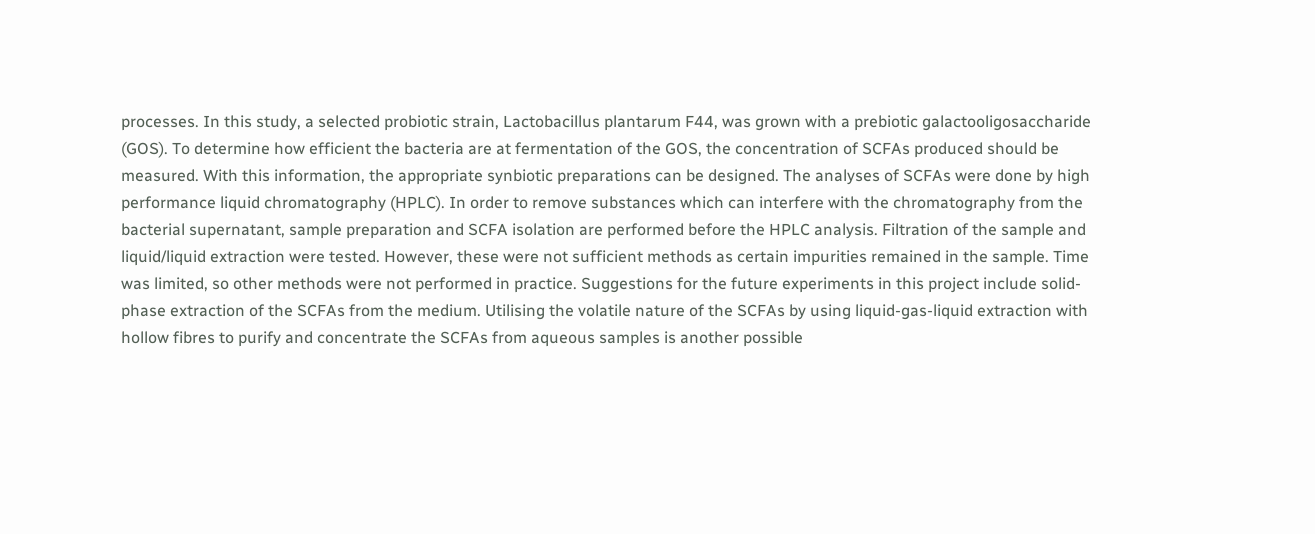processes. In this study, a selected probiotic strain, Lactobacillus plantarum F44, was grown with a prebiotic galactooligosaccharide (GOS). To determine how efficient the bacteria are at fermentation of the GOS, the concentration of SCFAs produced should be measured. With this information, the appropriate synbiotic preparations can be designed. The analyses of SCFAs were done by high performance liquid chromatography (HPLC). In order to remove substances which can interfere with the chromatography from the bacterial supernatant, sample preparation and SCFA isolation are performed before the HPLC analysis. Filtration of the sample and liquid/liquid extraction were tested. However, these were not sufficient methods as certain impurities remained in the sample. Time was limited, so other methods were not performed in practice. Suggestions for the future experiments in this project include solid-phase extraction of the SCFAs from the medium. Utilising the volatile nature of the SCFAs by using liquid-gas-liquid extraction with hollow fibres to purify and concentrate the SCFAs from aqueous samples is another possible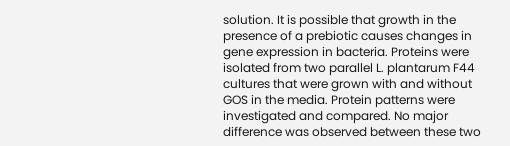solution. It is possible that growth in the presence of a prebiotic causes changes in gene expression in bacteria. Proteins were isolated from two parallel L. plantarum F44 cultures that were grown with and without GOS in the media. Protein patterns were investigated and compared. No major difference was observed between these two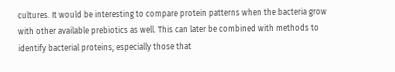cultures. It would be interesting to compare protein patterns when the bacteria grow with other available prebiotics as well. This can later be combined with methods to identify bacterial proteins, especially those that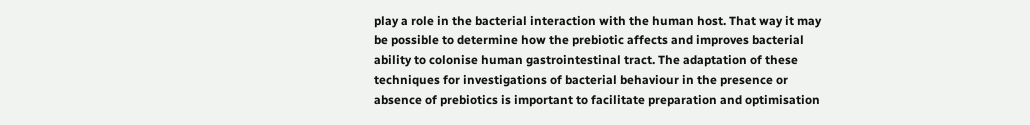play a role in the bacterial interaction with the human host. That way it may be possible to determine how the prebiotic affects and improves bacterial ability to colonise human gastrointestinal tract. The adaptation of these techniques for investigations of bacterial behaviour in the presence or absence of prebiotics is important to facilitate preparation and optimisation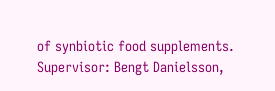of synbiotic food supplements. Supervisor: Bengt Danielsson,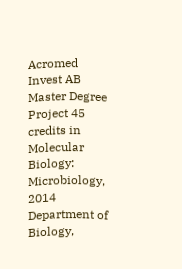Acromed Invest AB Master Degree Project 45 credits in Molecular Biology: Microbiology, 2014 Department of Biology,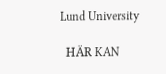Lund University

  HÄR KAN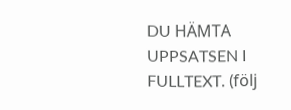DU HÄMTA UPPSATSEN I FULLTEXT. (följ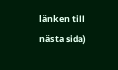länken till nästa sida)